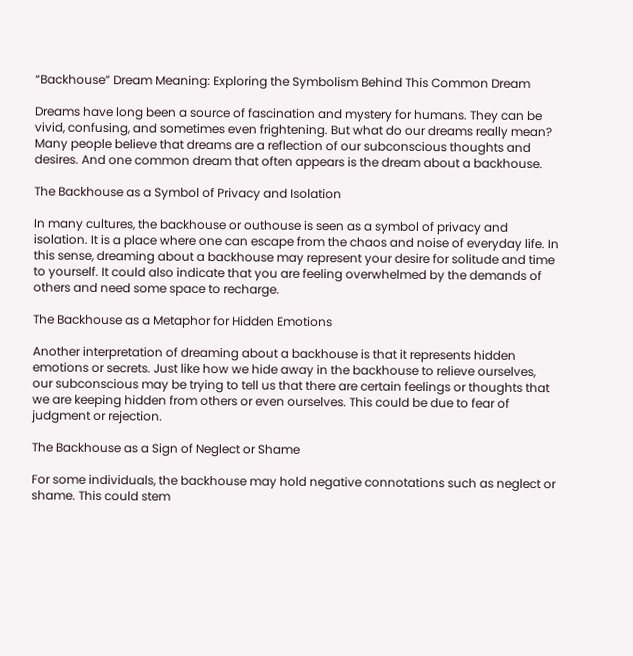“Backhouse” Dream Meaning: Exploring the Symbolism Behind This Common Dream

Dreams have long been a source of fascination and mystery for humans. They can be vivid, confusing, and sometimes even frightening. But what do our dreams really mean? Many people believe that dreams are a reflection of our subconscious thoughts and desires. And one common dream that often appears is the dream about a backhouse.

The Backhouse as a Symbol of Privacy and Isolation

In many cultures, the backhouse or outhouse is seen as a symbol of privacy and isolation. It is a place where one can escape from the chaos and noise of everyday life. In this sense, dreaming about a backhouse may represent your desire for solitude and time to yourself. It could also indicate that you are feeling overwhelmed by the demands of others and need some space to recharge.

The Backhouse as a Metaphor for Hidden Emotions

Another interpretation of dreaming about a backhouse is that it represents hidden emotions or secrets. Just like how we hide away in the backhouse to relieve ourselves, our subconscious may be trying to tell us that there are certain feelings or thoughts that we are keeping hidden from others or even ourselves. This could be due to fear of judgment or rejection.

The Backhouse as a Sign of Neglect or Shame

For some individuals, the backhouse may hold negative connotations such as neglect or shame. This could stem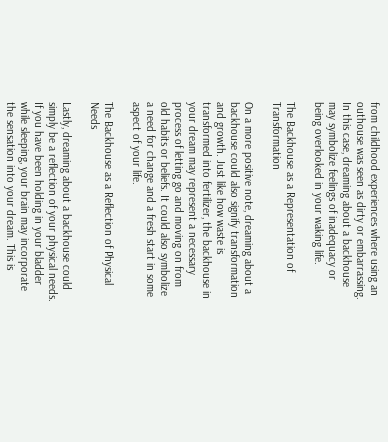from childhood experiences where using an outhouse was seen as dirty or embarrassing. In this case, dreaming about a backhouse may symbolize feelings of inadequacy or being overlooked in your waking life.

The Backhouse as a Representation of Transformation

On a more positive note, dreaming about a backhouse could also signify transformation and growth. Just like how waste is transformed into fertilizer, the backhouse in your dream may represent a necessary process of letting go and moving on from old habits or beliefs. It could also symbolize a need for change and a fresh start in some aspect of your life.

The Backhouse as a Reflection of Physical Needs

Lastly, dreaming about a backhouse could simply be a reflection of your physical needs. If you have been holding in your bladder while sleeping, your brain may incorporate the sensation into your dream. This is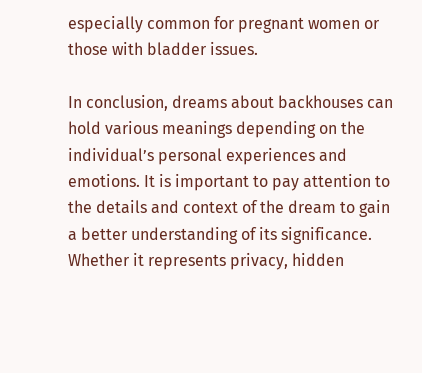especially common for pregnant women or those with bladder issues.

In conclusion, dreams about backhouses can hold various meanings depending on the individual’s personal experiences and emotions. It is important to pay attention to the details and context of the dream to gain a better understanding of its significance. Whether it represents privacy, hidden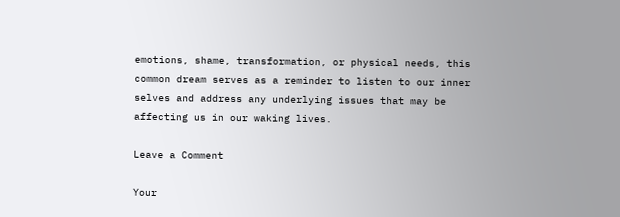emotions, shame, transformation, or physical needs, this common dream serves as a reminder to listen to our inner selves and address any underlying issues that may be affecting us in our waking lives.

Leave a Comment

Your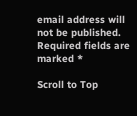email address will not be published. Required fields are marked *

Scroll to Top